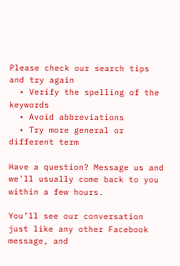Please check our search tips and try again
  • Verify the spelling of the keywords
  • Avoid abbreviations
  • Try more general or different term

Have a question? Message us and we'll usually come back to you within a few hours.

You’ll see our conversation just like any other Facebook message, and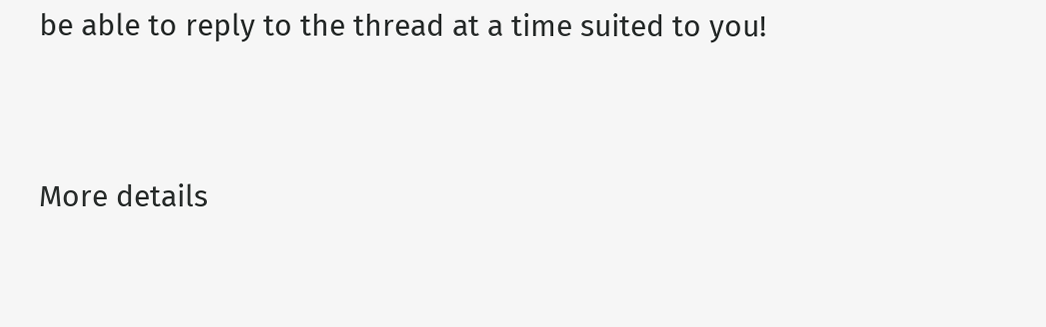be able to reply to the thread at a time suited to you!


More details